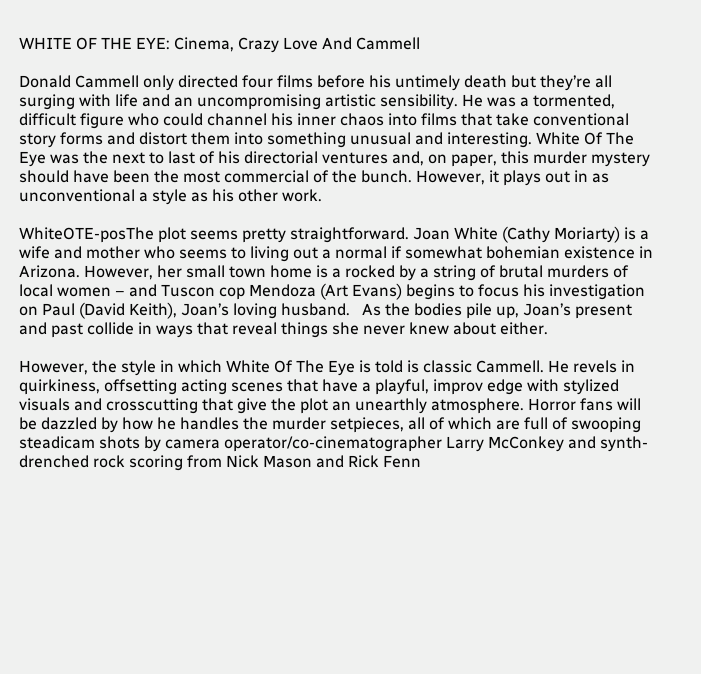WHITE OF THE EYE: Cinema, Crazy Love And Cammell

Donald Cammell only directed four films before his untimely death but they’re all surging with life and an uncompromising artistic sensibility. He was a tormented, difficult figure who could channel his inner chaos into films that take conventional story forms and distort them into something unusual and interesting. White Of The Eye was the next to last of his directorial ventures and, on paper, this murder mystery should have been the most commercial of the bunch. However, it plays out in as unconventional a style as his other work.

WhiteOTE-posThe plot seems pretty straightforward. Joan White (Cathy Moriarty) is a wife and mother who seems to living out a normal if somewhat bohemian existence in Arizona. However, her small town home is a rocked by a string of brutal murders of local women – and Tuscon cop Mendoza (Art Evans) begins to focus his investigation on Paul (David Keith), Joan’s loving husband.   As the bodies pile up, Joan’s present and past collide in ways that reveal things she never knew about either.

However, the style in which White Of The Eye is told is classic Cammell. He revels in quirkiness, offsetting acting scenes that have a playful, improv edge with stylized visuals and crosscutting that give the plot an unearthly atmosphere. Horror fans will be dazzled by how he handles the murder setpieces, all of which are full of swooping steadicam shots by camera operator/co-cinematographer Larry McConkey and synth-drenched rock scoring from Nick Mason and Rick Fenn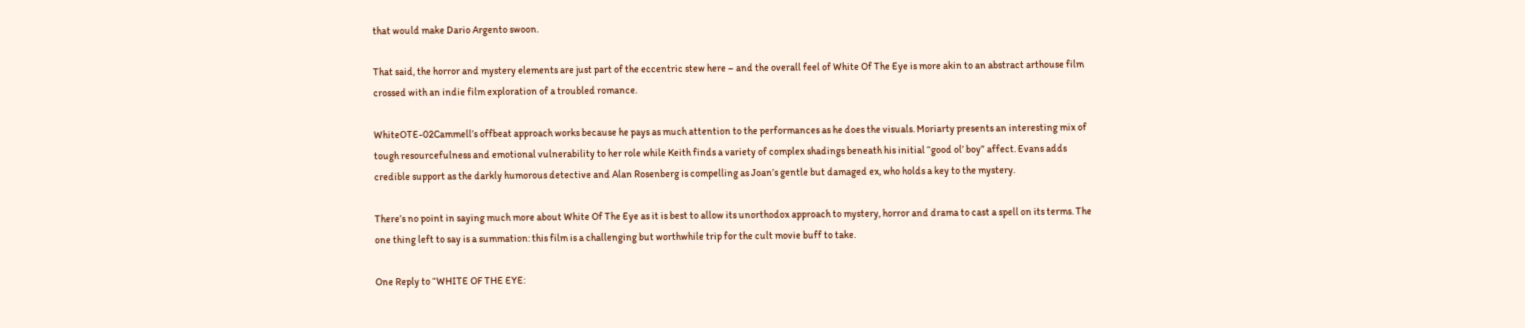that would make Dario Argento swoon.

That said, the horror and mystery elements are just part of the eccentric stew here – and the overall feel of White Of The Eye is more akin to an abstract arthouse film crossed with an indie film exploration of a troubled romance.

WhiteOTE-02Cammell’s offbeat approach works because he pays as much attention to the performances as he does the visuals. Moriarty presents an interesting mix of tough resourcefulness and emotional vulnerability to her role while Keith finds a variety of complex shadings beneath his initial “good ol’ boy” affect. Evans adds credible support as the darkly humorous detective and Alan Rosenberg is compelling as Joan’s gentle but damaged ex, who holds a key to the mystery.

There’s no point in saying much more about White Of The Eye as it is best to allow its unorthodox approach to mystery, horror and drama to cast a spell on its terms. The one thing left to say is a summation: this film is a challenging but worthwhile trip for the cult movie buff to take.

One Reply to “WHITE OF THE EYE: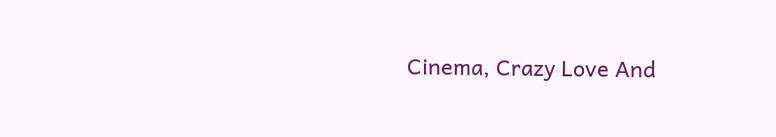Cinema, Crazy Love And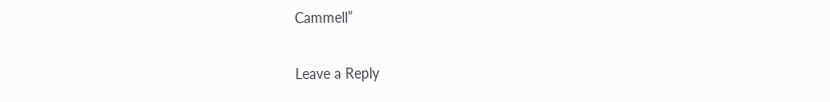Cammell”

Leave a Reply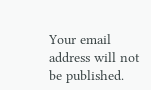Your email address will not be published.